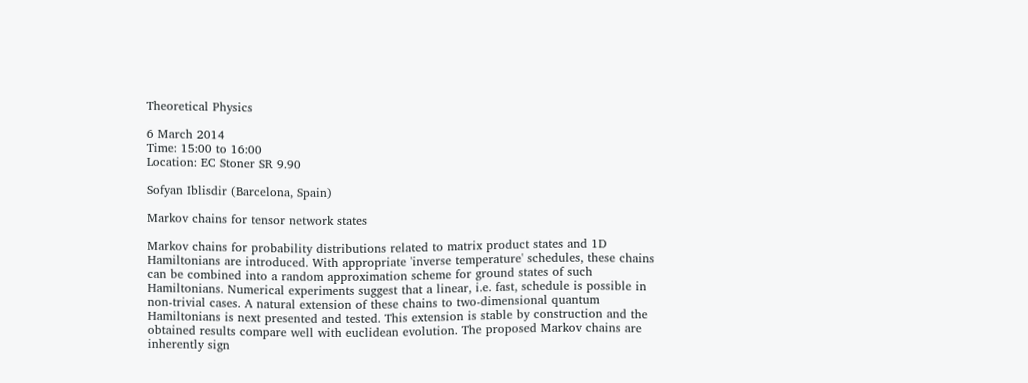Theoretical Physics

6 March 2014
Time: 15:00 to 16:00
Location: EC Stoner SR 9.90

Sofyan Iblisdir (Barcelona, Spain)

Markov chains for tensor network states

Markov chains for probability distributions related to matrix product states and 1D Hamiltonians are introduced. With appropriate 'inverse temperature' schedules, these chains can be combined into a random approximation scheme for ground states of such Hamiltonians. Numerical experiments suggest that a linear, i.e. fast, schedule is possible in non-trivial cases. A natural extension of these chains to two-dimensional quantum Hamiltonians is next presented and tested. This extension is stable by construction and the obtained results compare well with euclidean evolution. The proposed Markov chains are inherently sign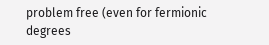problem free (even for fermionic degrees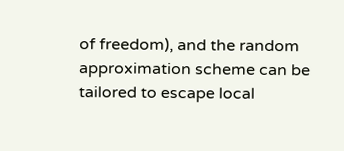of freedom), and the random approximation scheme can be tailored to escape local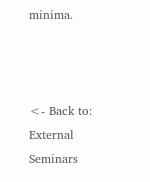minima.



<- Back to: External Seminars